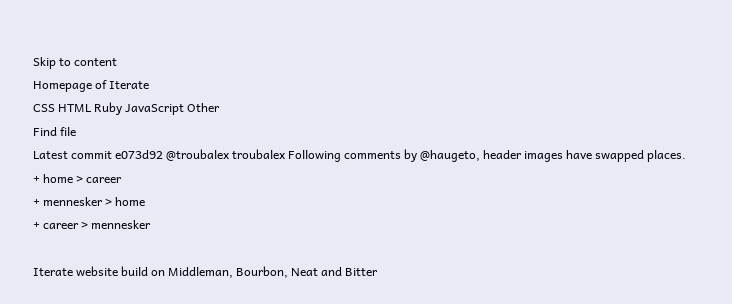Skip to content
Homepage of Iterate
CSS HTML Ruby JavaScript Other
Find file
Latest commit e073d92 @troubalex troubalex Following comments by @haugeto, header images have swapped places.
+ home > career
+ mennesker > home
+ career > mennesker

Iterate website build on Middleman, Bourbon, Neat and Bitter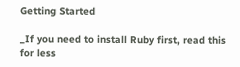Getting Started

_If you need to install Ruby first, read this for less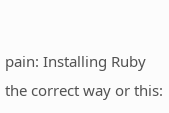pain: Installing Ruby the correct way or this: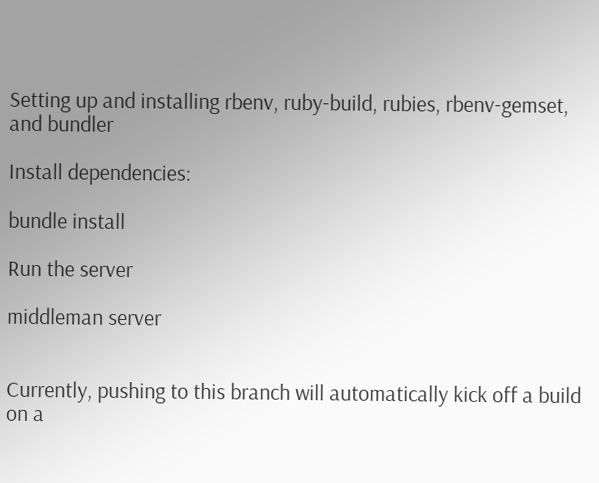Setting up and installing rbenv, ruby-build, rubies, rbenv-gemset, and bundler

Install dependencies:

bundle install

Run the server

middleman server


Currently, pushing to this branch will automatically kick off a build on a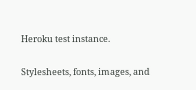Heroku test instance.


Stylesheets, fonts, images, and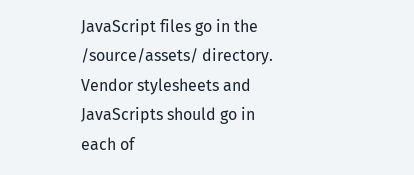JavaScript files go in the /source/assets/ directory. Vendor stylesheets and JavaScripts should go in each of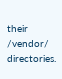their /vendor/ directories.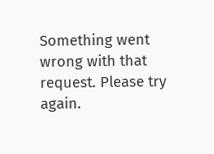Something went wrong with that request. Please try again.